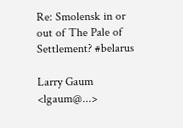Re: Smolensk in or out of The Pale of Settlement? #belarus

Larry Gaum <lgaum@...>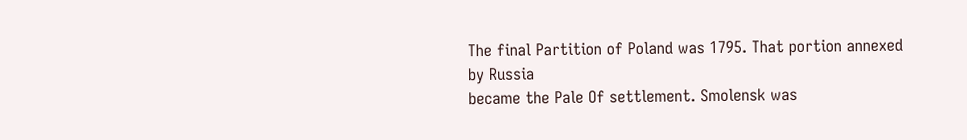The final Partition of Poland was 1795. That portion annexed by Russia
became the Pale Of settlement. Smolensk was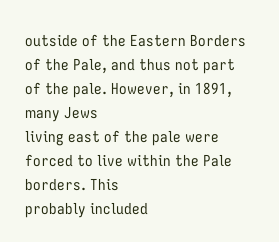outside of the Eastern Borders
of the Pale, and thus not part of the pale. However, in 1891, many Jews
living east of the pale were forced to live within the Pale borders. This
probably included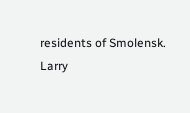residents of Smolensk.
Larry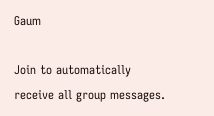Gaum

Join to automatically receive all group messages.